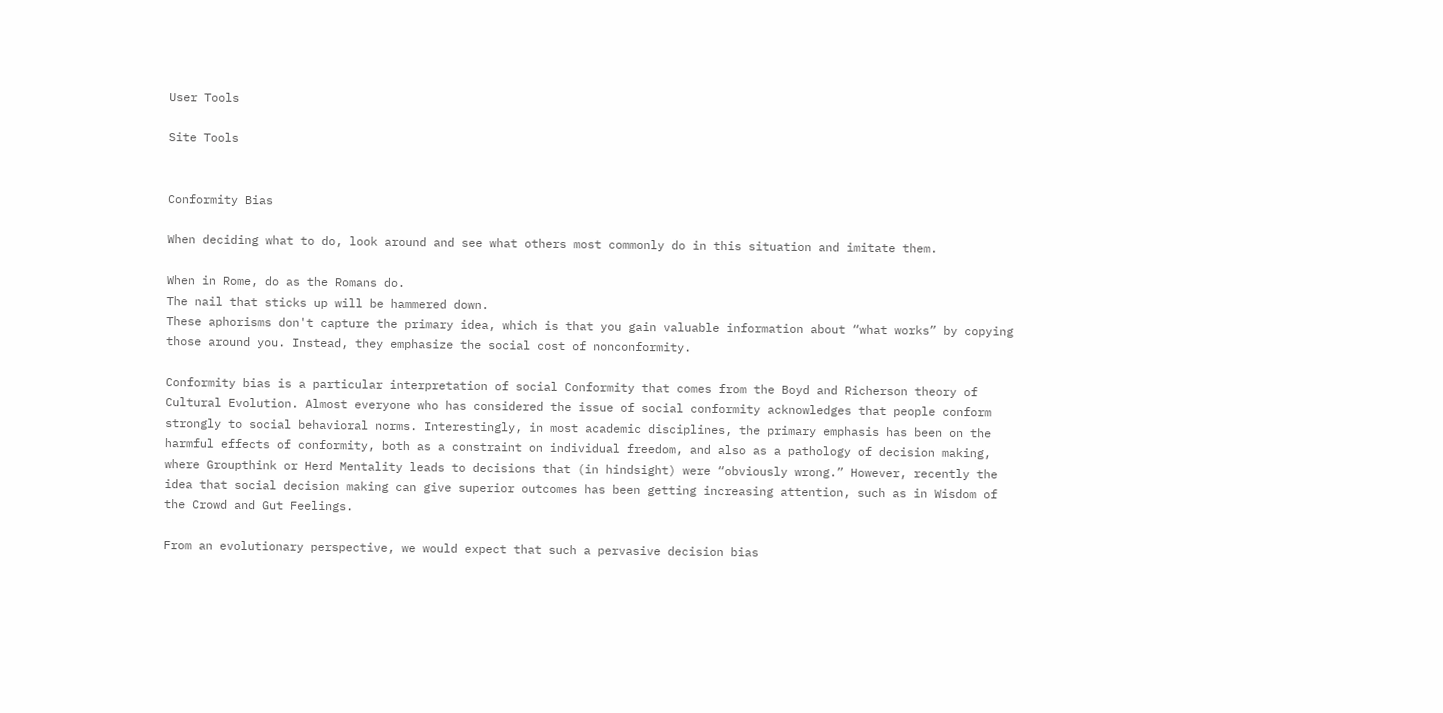User Tools

Site Tools


Conformity Bias

When deciding what to do, look around and see what others most commonly do in this situation and imitate them.

When in Rome, do as the Romans do.
The nail that sticks up will be hammered down.
These aphorisms don't capture the primary idea, which is that you gain valuable information about “what works” by copying those around you. Instead, they emphasize the social cost of nonconformity.

Conformity bias is a particular interpretation of social Conformity that comes from the Boyd and Richerson theory of Cultural Evolution. Almost everyone who has considered the issue of social conformity acknowledges that people conform strongly to social behavioral norms. Interestingly, in most academic disciplines, the primary emphasis has been on the harmful effects of conformity, both as a constraint on individual freedom, and also as a pathology of decision making, where Groupthink or Herd Mentality leads to decisions that (in hindsight) were “obviously wrong.” However, recently the idea that social decision making can give superior outcomes has been getting increasing attention, such as in Wisdom of the Crowd and Gut Feelings.

From an evolutionary perspective, we would expect that such a pervasive decision bias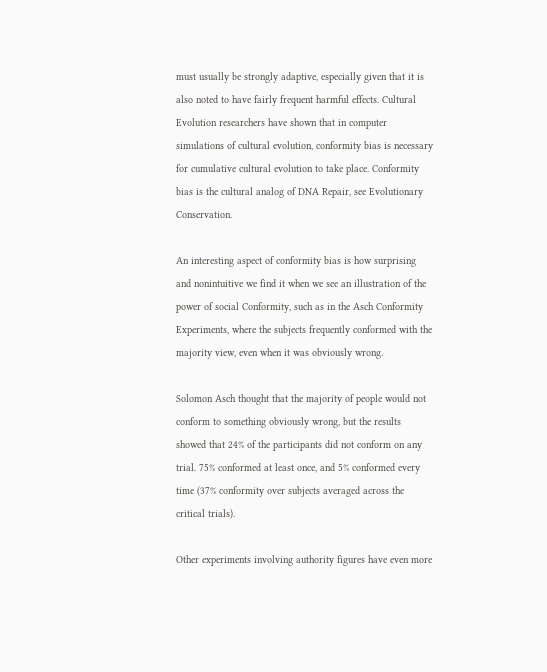must usually be strongly adaptive, especially given that it is also noted to have fairly frequent harmful effects. Cultural Evolution researchers have shown that in computer simulations of cultural evolution, conformity bias is necessary for cumulative cultural evolution to take place. Conformity bias is the cultural analog of DNA Repair, see Evolutionary Conservation.

An interesting aspect of conformity bias is how surprising and nonintuitive we find it when we see an illustration of the power of social Conformity, such as in the Asch Conformity Experiments, where the subjects frequently conformed with the majority view, even when it was obviously wrong.

Solomon Asch thought that the majority of people would not conform to something obviously wrong, but the results showed that 24% of the participants did not conform on any trial. 75% conformed at least once, and 5% conformed every time (37% conformity over subjects averaged across the critical trials).

Other experiments involving authority figures have even more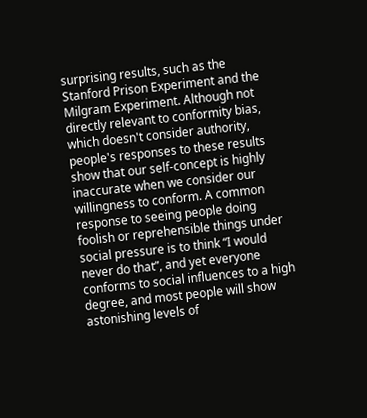surprising results, such as the Stanford Prison Experiment and the Milgram Experiment. Although not directly relevant to conformity bias, which doesn't consider authority, people's responses to these results show that our self-concept is highly inaccurate when we consider our willingness to conform. A common response to seeing people doing foolish or reprehensible things under social pressure is to think “I would never do that”, and yet everyone conforms to social influences to a high degree, and most people will show astonishing levels of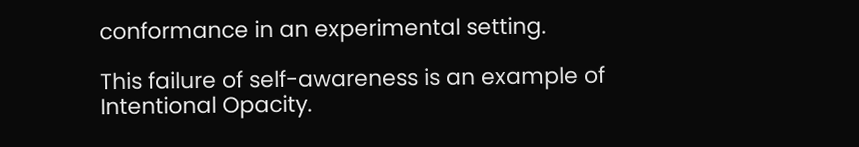conformance in an experimental setting.

This failure of self-awareness is an example of Intentional Opacity.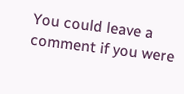You could leave a comment if you were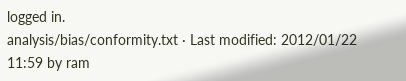logged in.
analysis/bias/conformity.txt · Last modified: 2012/01/22 11:59 by ram